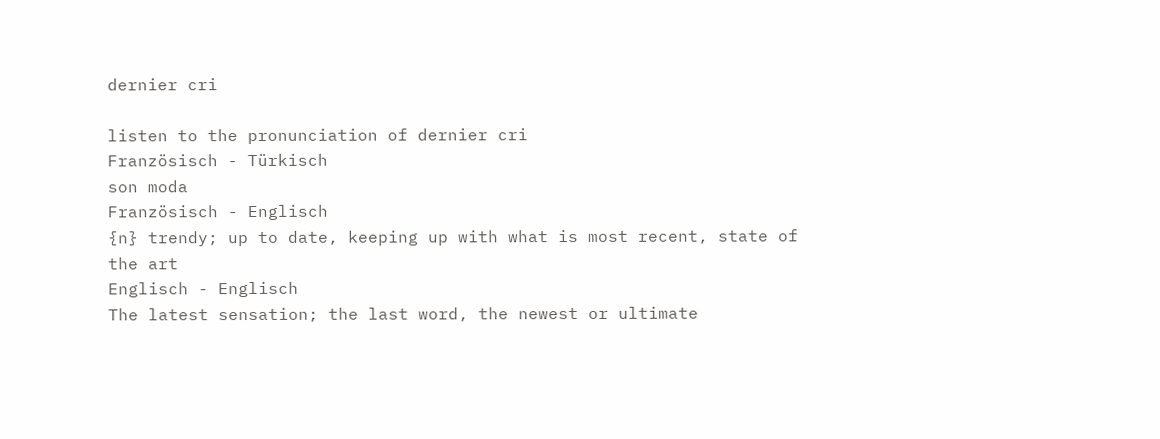dernier cri

listen to the pronunciation of dernier cri
Französisch - Türkisch
son moda
Französisch - Englisch
{n} trendy; up to date, keeping up with what is most recent, state of the art
Englisch - Englisch
The latest sensation; the last word, the newest or ultimate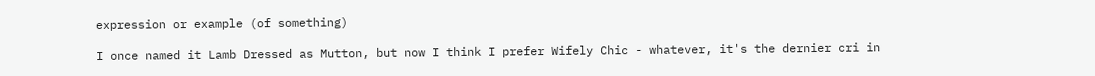expression or example (of something)

I once named it Lamb Dressed as Mutton, but now I think I prefer Wifely Chic - whatever, it's the dernier cri in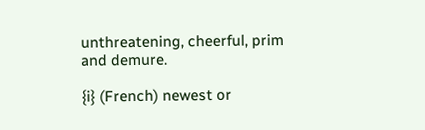unthreatening, cheerful, prim and demure.

{i} (French) newest or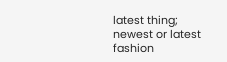latest thing; newest or latest fashion